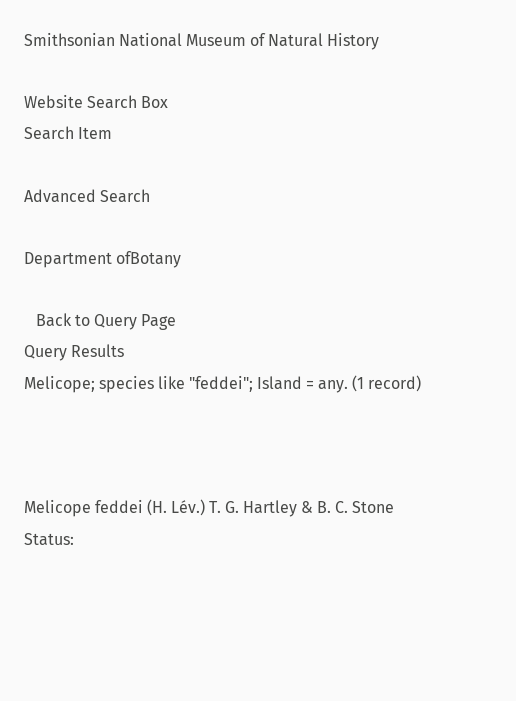Smithsonian National Museum of Natural History

Website Search Box
Search Item

Advanced Search

Department ofBotany

   Back to Query Page
Query Results
Melicope; species like "feddei"; Island = any. (1 record)



Melicope feddei (H. Lév.) T. G. Hartley & B. C. Stone
Status: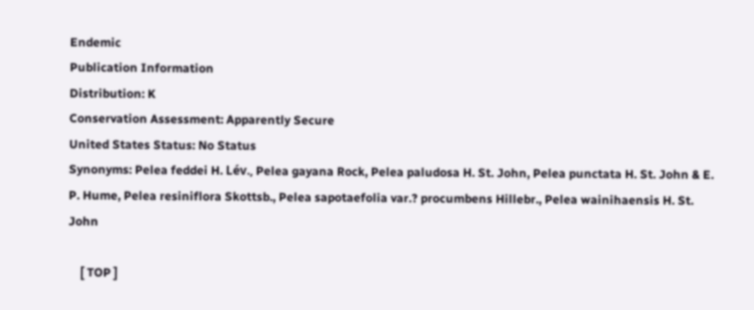Endemic
Publication Information
Distribution: K
Conservation Assessment: Apparently Secure
United States Status: No Status
Synonyms: Pelea feddei H. Lév., Pelea gayana Rock, Pelea paludosa H. St. John, Pelea punctata H. St. John & E. P. Hume, Pelea resiniflora Skottsb., Pelea sapotaefolia var.? procumbens Hillebr., Pelea wainihaensis H. St. John

    [ TOP ]